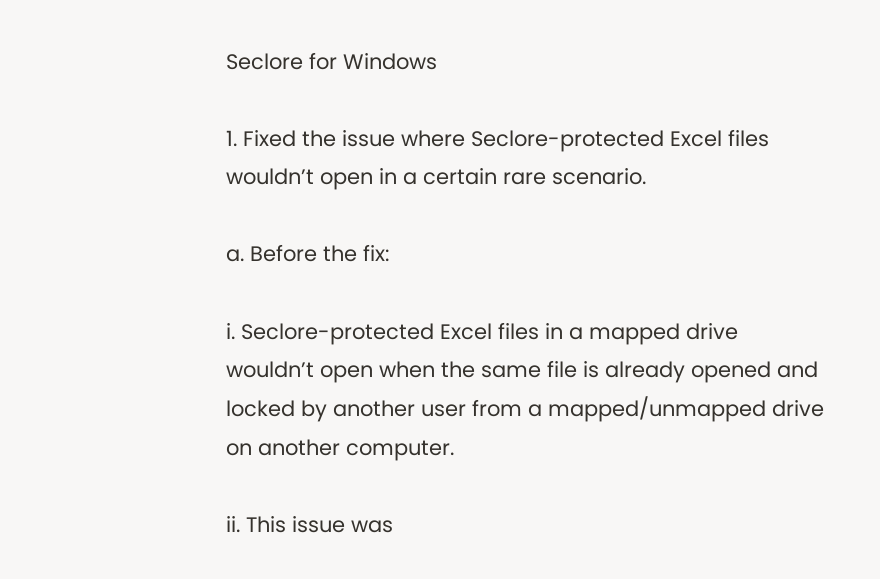Seclore for Windows

1. Fixed the issue where Seclore-protected Excel files wouldn’t open in a certain rare scenario.

a. Before the fix:

i. Seclore-protected Excel files in a mapped drive wouldn’t open when the same file is already opened and locked by another user from a mapped/unmapped drive on another computer.

ii. This issue was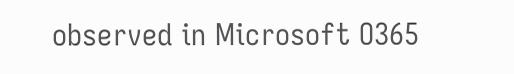observed in Microsoft O365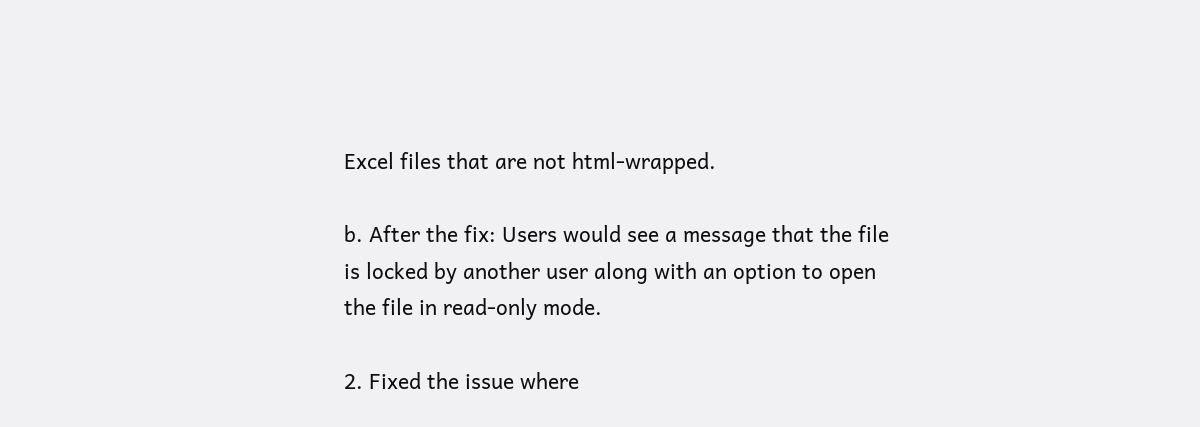Excel files that are not html-wrapped.

b. After the fix: Users would see a message that the file is locked by another user along with an option to open the file in read-only mode.

2. Fixed the issue where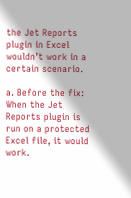the Jet Reports plugin in Excel wouldn’t work in a certain scenario.

a. Before the fix: When the Jet Reports plugin is run on a protected Excel file, it would work.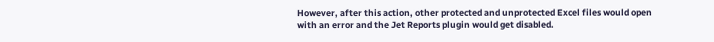However, after this action, other protected and unprotected Excel files would open with an error and the Jet Reports plugin would get disabled.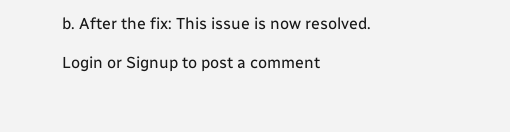b. After the fix: This issue is now resolved.

Login or Signup to post a comment